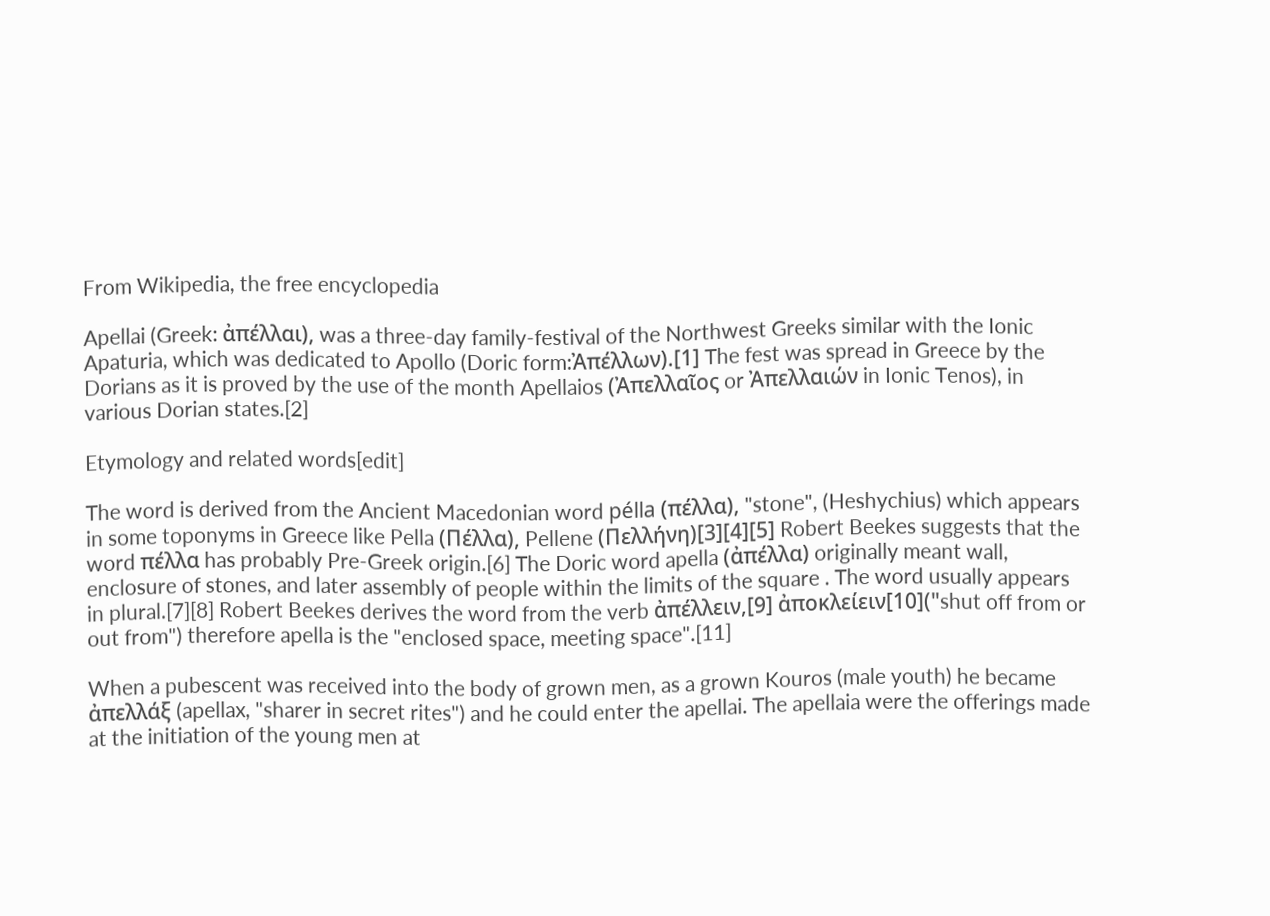From Wikipedia, the free encyclopedia

Apellai (Greek: ἀπέλλαι), was a three-day family-festival of the Northwest Greeks similar with the Ionic Apaturia, which was dedicated to Apollo (Doric form:Ἀπέλλων).[1] The fest was spread in Greece by the Dorians as it is proved by the use of the month Apellaios (Ἀπελλαῖος or Ἀπελλαιών in Ionic Tenos), in various Dorian states.[2]

Etymology and related words[edit]

The word is derived from the Ancient Macedonian word pélla (πέλλα), "stone", (Heshychius) which appears in some toponyms in Greece like Pella (Πέλλα), Pellene (Πελλήνη)[3][4][5] Robert Beekes suggests that the word πέλλα has probably Pre-Greek origin.[6] The Doric word apella (ἀπέλλα) originally meant wall, enclosure of stones, and later assembly of people within the limits of the square . The word usually appears in plural.[7][8] Robert Beekes derives the word from the verb ἀπέλλειν,[9] ἀποκλείειν[10]("shut off from or out from") therefore apella is the "enclosed space, meeting space".[11]

When a pubescent was received into the body of grown men, as a grown Kouros (male youth) he became ἀπελλάξ (apellax, "sharer in secret rites") and he could enter the apellai. The apellaia were the offerings made at the initiation of the young men at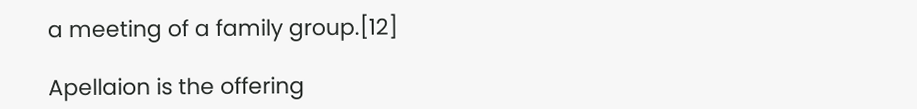a meeting of a family group.[12]

Apellaion is the offering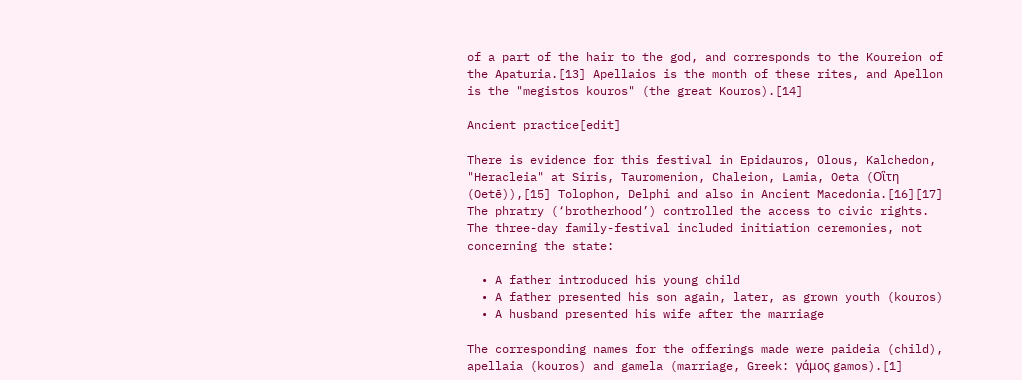of a part of the hair to the god, and corresponds to the Koureion of the Apaturia.[13] Apellaios is the month of these rites, and Apellon is the "megistos kouros" (the great Kouros).[14]

Ancient practice[edit]

There is evidence for this festival in Epidauros, Olous, Kalchedon, "Heracleia" at Siris, Tauromenion, Chaleion, Lamia, Oeta (Oἳτη (Oetē)),[15] Tolophon, Delphi and also in Ancient Macedonia.[16][17] The phratry (‘brotherhood’) controlled the access to civic rights. The three-day family-festival included initiation ceremonies, not concerning the state:

  • A father introduced his young child
  • A father presented his son again, later, as grown youth (kouros)
  • A husband presented his wife after the marriage

The corresponding names for the offerings made were paideia (child), apellaia (kouros) and gamela (marriage, Greek: γάμος gamos).[1]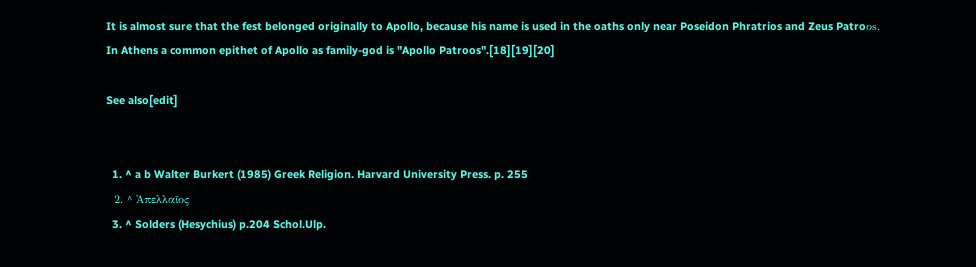It is almost sure that the fest belonged originally to Apollo, because his name is used in the oaths only near Poseidon Phratrios and Zeus Patroοs. In Athens a common epithet of Apollo as family-god is "Apollo Patroos".[18][19][20]

See also[edit]


  1. ^ a b Walter Burkert (1985) Greek Religion. Harvard University Press. p. 255
  2. ^ Ἀπελλαῖος
  3. ^ Solders (Hesychius) p.204 Schol.Ulp.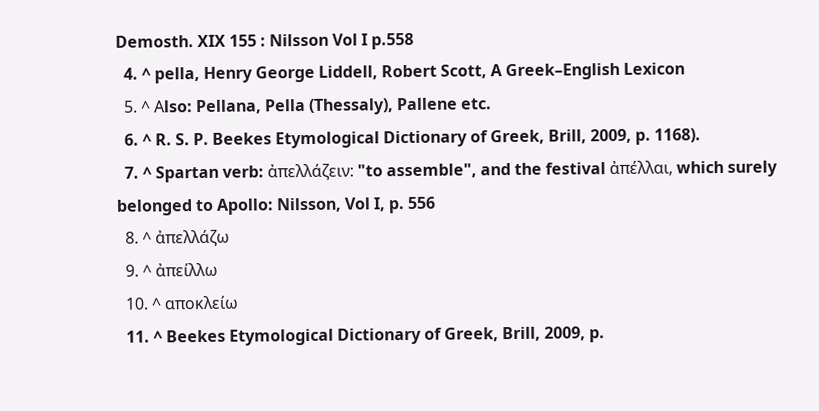Demosth. XIX 155 : Nilsson Vol I p.558
  4. ^ pella, Henry George Liddell, Robert Scott, A Greek–English Lexicon
  5. ^ Αlso: Pellana, Pella (Thessaly), Pallene etc.
  6. ^ R. S. P. Beekes Etymological Dictionary of Greek, Brill, 2009, p. 1168).
  7. ^ Spartan verb: ἀπελλάζειν: "to assemble", and the festival ἀπέλλαι, which surely belonged to Apollo: Nilsson, Vol I, p. 556
  8. ^ ἀπελλάζω
  9. ^ ἀπείλλω
  10. ^ αποκλείω
  11. ^ Beekes Etymological Dictionary of Greek, Brill, 2009, p.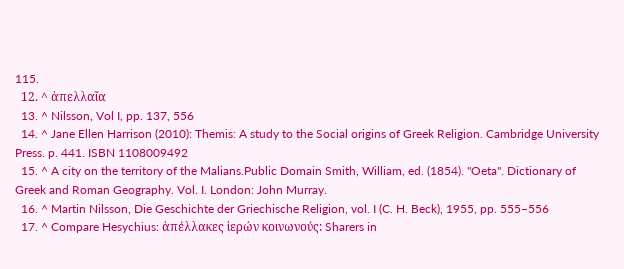115.
  12. ^ ἀπελλαῖα
  13. ^ Nilsson, Vol I, pp. 137, 556
  14. ^ Jane Ellen Harrison (2010): Themis: A study to the Social origins of Greek Religion. Cambridge University Press. p. 441. ISBN 1108009492
  15. ^ A city on the territory of the Malians.Public Domain Smith, William, ed. (1854). "Oeta". Dictionary of Greek and Roman Geography. Vol. I. London: John Murray.
  16. ^ Martin Nilsson, Die Geschichte der Griechische Religion, vol. I (C. H. Beck), 1955, pp. 555–556
  17. ^ Compare Hesychius: ἀπέλλακες ἱερών κοινωνούς: Sharers in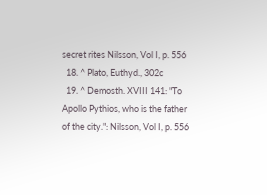secret rites Nilsson, Vol I, p. 556
  18. ^ Plato, Euthyd., 302c
  19. ^ Demosth. XVIII 141: "To Apollo Pythios, who is the father of the city.": Nilsson, Vol I, p. 556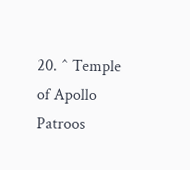20. ^ Temple of Apollo Patroos